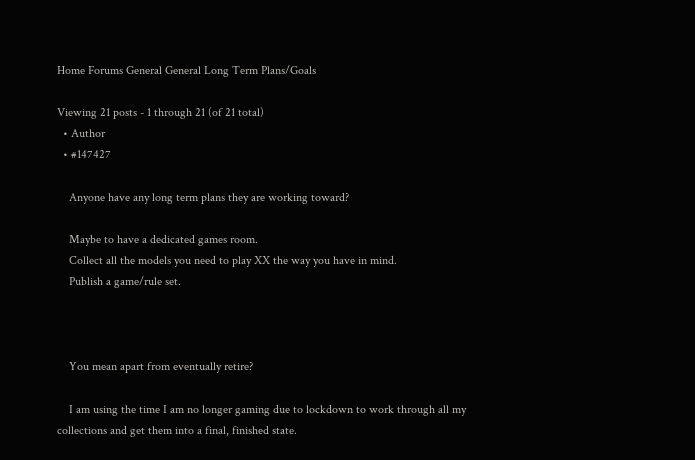Home Forums General General Long Term Plans/Goals

Viewing 21 posts - 1 through 21 (of 21 total)
  • Author
  • #147427

    Anyone have any long term plans they are working toward?

    Maybe to have a dedicated games room.
    Collect all the models you need to play XX the way you have in mind.
    Publish a game/rule set.



    You mean apart from eventually retire?

    I am using the time I am no longer gaming due to lockdown to work through all my collections and get them into a final, finished state.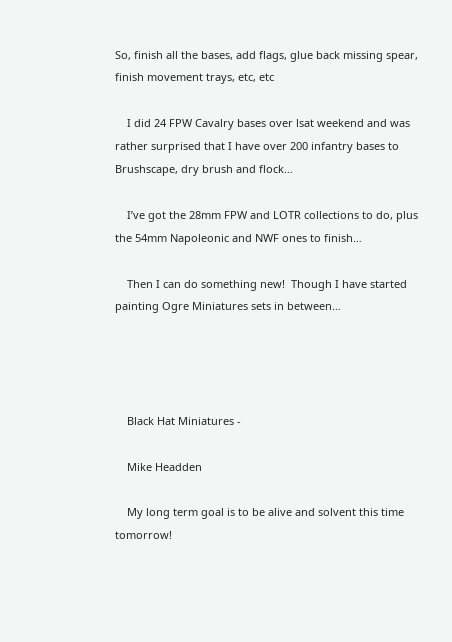So, finish all the bases, add flags, glue back missing spear, finish movement trays, etc, etc

    I did 24 FPW Cavalry bases over lsat weekend and was rather surprised that I have over 200 infantry bases to Brushscape, dry brush and flock…

    I’ve got the 28mm FPW and LOTR collections to do, plus the 54mm Napoleonic and NWF ones to finish…

    Then I can do something new!  Though I have started painting Ogre Miniatures sets in between…




    Black Hat Miniatures -

    Mike Headden

    My long term goal is to be alive and solvent this time tomorrow!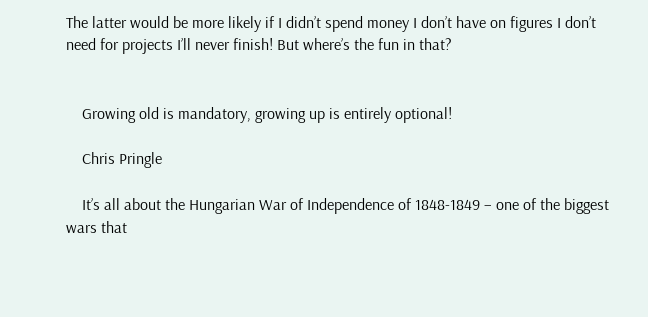The latter would be more likely if I didn’t spend money I don’t have on figures I don’t need for projects I’ll never finish! But where’s the fun in that?


    Growing old is mandatory, growing up is entirely optional!

    Chris Pringle

    It’s all about the Hungarian War of Independence of 1848-1849 – one of the biggest wars that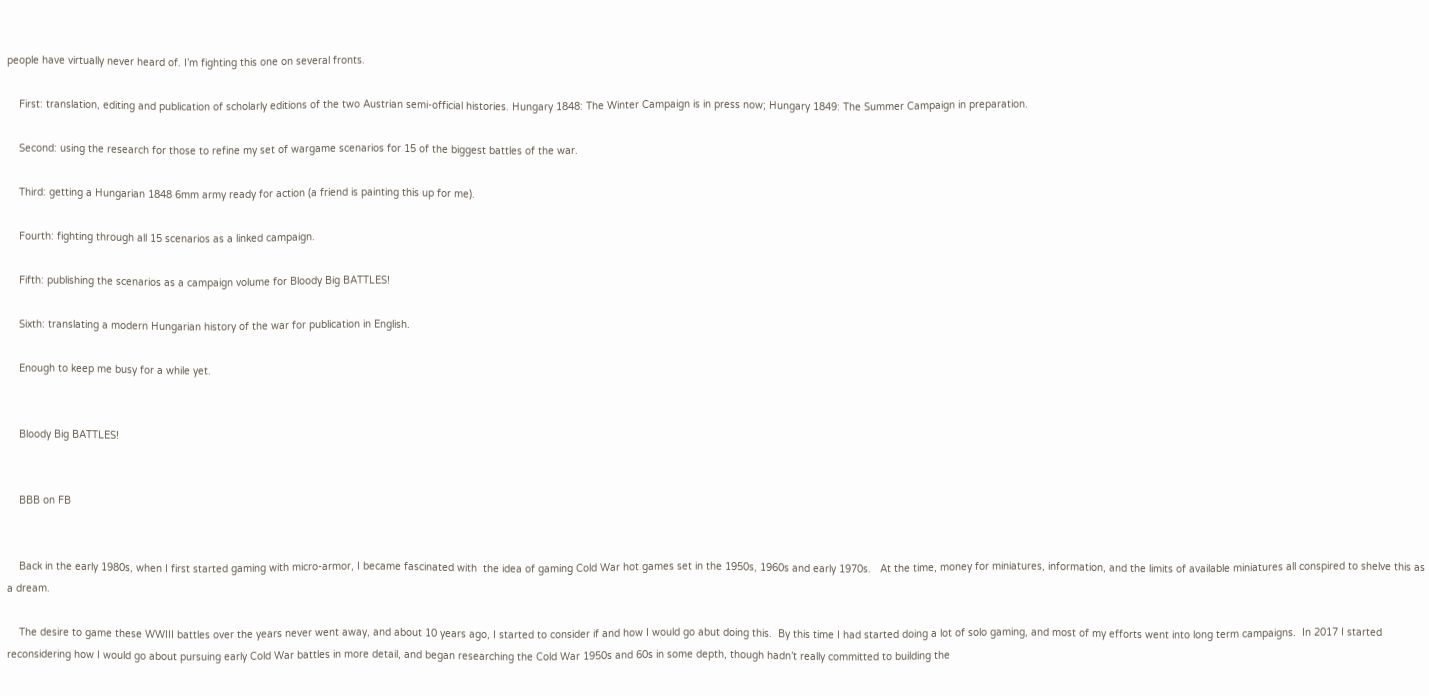people have virtually never heard of. I’m fighting this one on several fronts.

    First: translation, editing and publication of scholarly editions of the two Austrian semi-official histories. Hungary 1848: The Winter Campaign is in press now; Hungary 1849: The Summer Campaign in preparation.

    Second: using the research for those to refine my set of wargame scenarios for 15 of the biggest battles of the war.

    Third: getting a Hungarian 1848 6mm army ready for action (a friend is painting this up for me).

    Fourth: fighting through all 15 scenarios as a linked campaign.

    Fifth: publishing the scenarios as a campaign volume for Bloody Big BATTLES!

    Sixth: translating a modern Hungarian history of the war for publication in English.

    Enough to keep me busy for a while yet.


    Bloody Big BATTLES!


    BBB on FB


    Back in the early 1980s, when I first started gaming with micro-armor, I became fascinated with  the idea of gaming Cold War hot games set in the 1950s, 1960s and early 1970s.   At the time, money for miniatures, information, and the limits of available miniatures all conspired to shelve this as a dream.

    The desire to game these WWIII battles over the years never went away, and about 10 years ago, I started to consider if and how I would go abut doing this.  By this time I had started doing a lot of solo gaming, and most of my efforts went into long term campaigns.  In 2017 I started reconsidering how I would go about pursuing early Cold War battles in more detail, and began researching the Cold War 1950s and 60s in some depth, though hadn’t really committed to building the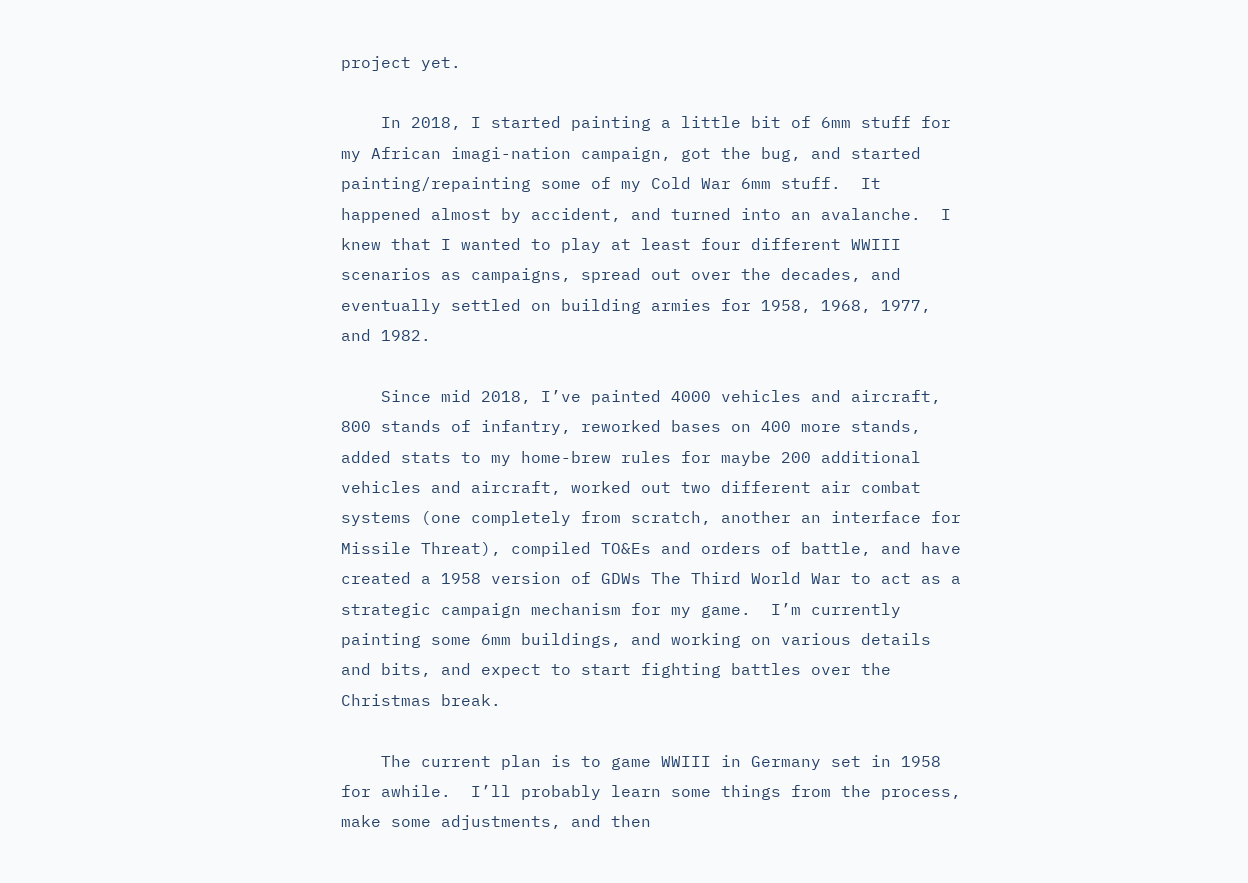project yet.

    In 2018, I started painting a little bit of 6mm stuff for my African imagi-nation campaign, got the bug, and started painting/repainting some of my Cold War 6mm stuff.  It happened almost by accident, and turned into an avalanche.  I knew that I wanted to play at least four different WWIII scenarios as campaigns, spread out over the decades, and eventually settled on building armies for 1958, 1968, 1977, and 1982.

    Since mid 2018, I’ve painted 4000 vehicles and aircraft, 800 stands of infantry, reworked bases on 400 more stands, added stats to my home-brew rules for maybe 200 additional vehicles and aircraft, worked out two different air combat systems (one completely from scratch, another an interface for Missile Threat), compiled TO&Es and orders of battle, and have created a 1958 version of GDWs The Third World War to act as a strategic campaign mechanism for my game.  I’m currently painting some 6mm buildings, and working on various details and bits, and expect to start fighting battles over the Christmas break.

    The current plan is to game WWIII in Germany set in 1958 for awhile.  I’ll probably learn some things from the process, make some adjustments, and then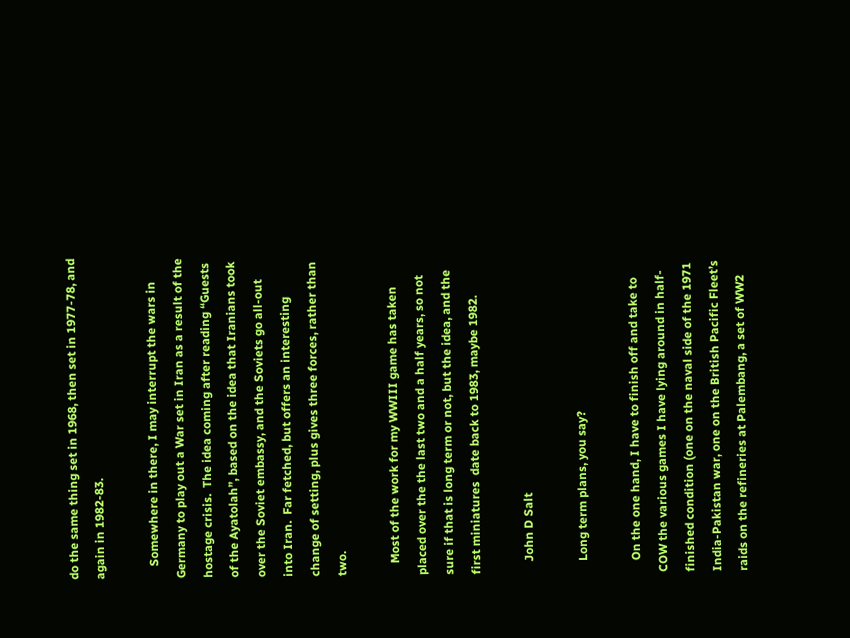do the same thing set in 1968, then set in 1977-78, and again in 1982-83.

    Somewhere in there, I may interrupt the wars in Germany to play out a War set in Iran as a result of the hostage crisis.  The idea coming after reading “Guests of the Ayatolah”, based on the idea that Iranians took over the Soviet embassy, and the Soviets go all-out into Iran.  Far fetched, but offers an interesting change of setting, plus gives three forces, rather than two.

    Most of the work for my WWIII game has taken placed over the the last two and a half years, so not sure if that is long term or not, but the idea, and the first miniatures  date back to 1983, maybe 1982.

    John D Salt

    Long term plans, you say?

    On the one hand, I have to finish off and take to COW the various games I have lying around in half-finished condition (one on the naval side of the 1971 India-Pakistan war, one on the British Pacific Fleet’s raids on the refineries at Palembang, a set of WW2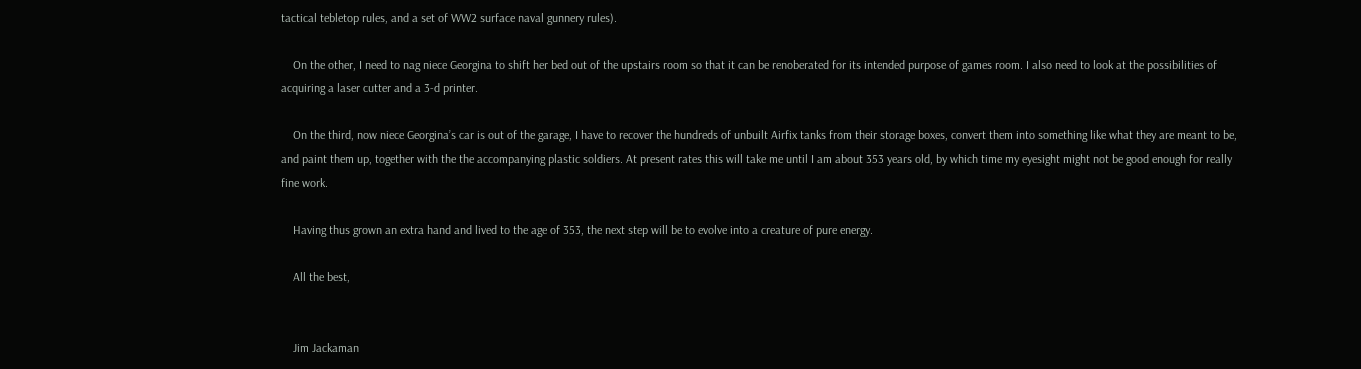tactical tebletop rules, and a set of WW2 surface naval gunnery rules).

    On the other, I need to nag niece Georgina to shift her bed out of the upstairs room so that it can be renoberated for its intended purpose of games room. I also need to look at the possibilities of acquiring a laser cutter and a 3-d printer.

    On the third, now niece Georgina’s car is out of the garage, I have to recover the hundreds of unbuilt Airfix tanks from their storage boxes, convert them into something like what they are meant to be, and paint them up, together with the the accompanying plastic soldiers. At present rates this will take me until I am about 353 years old, by which time my eyesight might not be good enough for really fine work.

    Having thus grown an extra hand and lived to the age of 353, the next step will be to evolve into a creature of pure energy.

    All the best,


    Jim Jackaman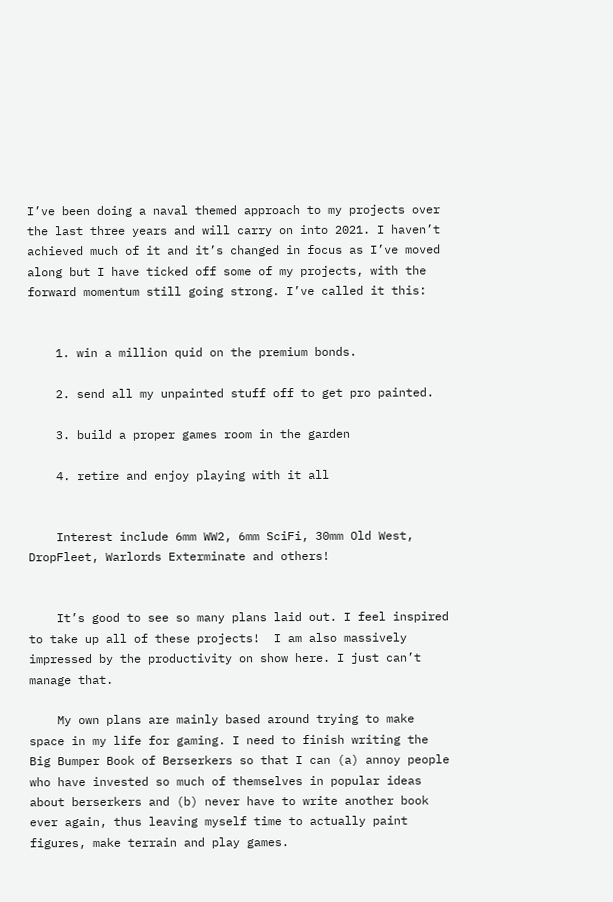I’ve been doing a naval themed approach to my projects over the last three years and will carry on into 2021. I haven’t achieved much of it and it’s changed in focus as I’ve moved along but I have ticked off some of my projects, with the forward momentum still going strong. I’ve called it this:


    1. win a million quid on the premium bonds.

    2. send all my unpainted stuff off to get pro painted.

    3. build a proper games room in the garden

    4. retire and enjoy playing with it all


    Interest include 6mm WW2, 6mm SciFi, 30mm Old West, DropFleet, Warlords Exterminate and others!


    It’s good to see so many plans laid out. I feel inspired to take up all of these projects!  I am also massively impressed by the productivity on show here. I just can’t manage that.

    My own plans are mainly based around trying to make space in my life for gaming. I need to finish writing the Big Bumper Book of Berserkers so that I can (a) annoy people who have invested so much of themselves in popular ideas about berserkers and (b) never have to write another book ever again, thus leaving myself time to actually paint figures, make terrain and play games.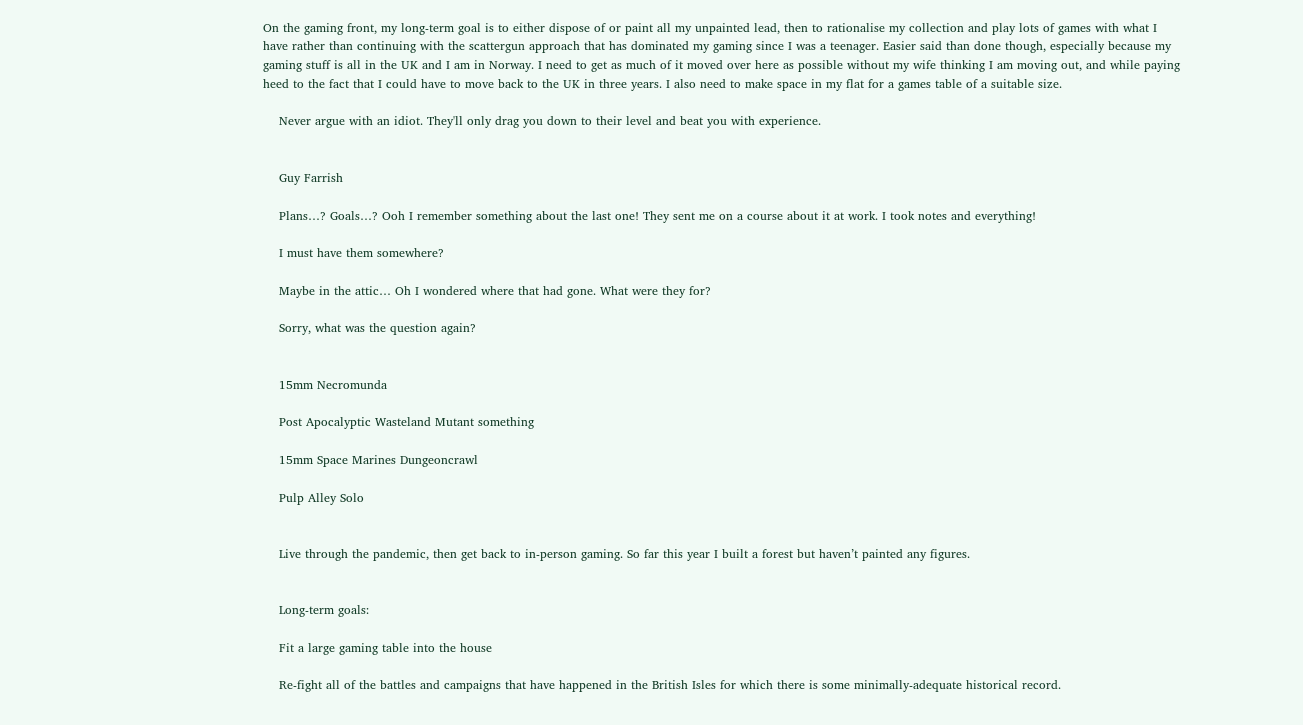On the gaming front, my long-term goal is to either dispose of or paint all my unpainted lead, then to rationalise my collection and play lots of games with what I have rather than continuing with the scattergun approach that has dominated my gaming since I was a teenager. Easier said than done though, especially because my gaming stuff is all in the UK and I am in Norway. I need to get as much of it moved over here as possible without my wife thinking I am moving out, and while paying heed to the fact that I could have to move back to the UK in three years. I also need to make space in my flat for a games table of a suitable size.

    Never argue with an idiot. They'll only drag you down to their level and beat you with experience.


    Guy Farrish

    Plans…? Goals…? Ooh I remember something about the last one! They sent me on a course about it at work. I took notes and everything!

    I must have them somewhere?

    Maybe in the attic… Oh I wondered where that had gone. What were they for?

    Sorry, what was the question again?


    15mm Necromunda

    Post Apocalyptic Wasteland Mutant something

    15mm Space Marines Dungeoncrawl

    Pulp Alley Solo


    Live through the pandemic, then get back to in-person gaming. So far this year I built a forest but haven’t painted any figures.


    Long-term goals:

    Fit a large gaming table into the house

    Re-fight all of the battles and campaigns that have happened in the British Isles for which there is some minimally-adequate historical record.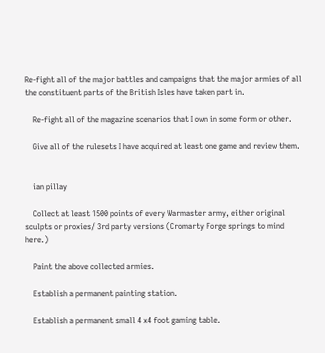Re-fight all of the major battles and campaigns that the major armies of all the constituent parts of the British Isles have taken part in.

    Re-fight all of the magazine scenarios that I own in some form or other.

    Give all of the rulesets I have acquired at least one game and review them.


    ian pillay

    Collect at least 1500 points of every Warmaster army, either original sculpts or proxies/ 3rd party versions (Cromarty Forge springs to mind here.)

    Paint the above collected armies.

    Establish a permanent painting station.

    Establish a permanent small 4 x4 foot gaming table.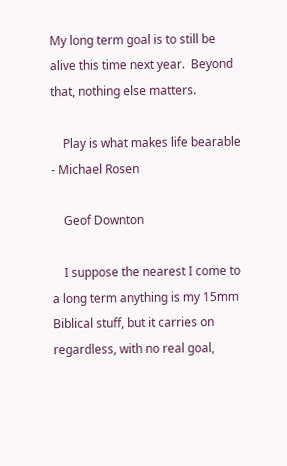My long term goal is to still be alive this time next year.  Beyond that, nothing else matters.

    Play is what makes life bearable - Michael Rosen

    Geof Downton

    I suppose the nearest I come to a long term anything is my 15mm Biblical stuff, but it carries on regardless, with no real goal,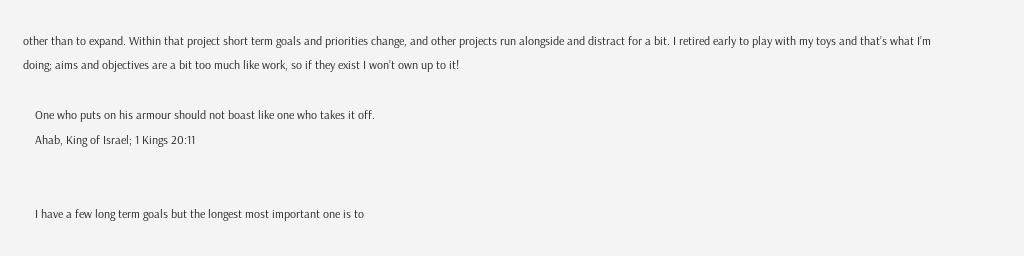other than to expand. Within that project short term goals and priorities change, and other projects run alongside and distract for a bit. I retired early to play with my toys and that’s what I’m doing; aims and objectives are a bit too much like work, so if they exist I won’t own up to it!

    One who puts on his armour should not boast like one who takes it off.
    Ahab, King of Israel; 1 Kings 20:11


    I have a few long term goals but the longest most important one is to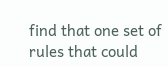find that one set of rules that could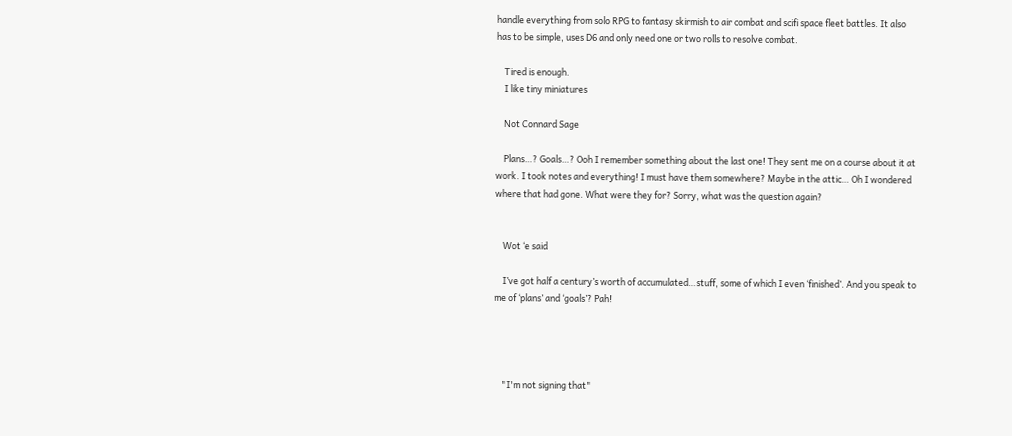handle everything from solo RPG to fantasy skirmish to air combat and scifi space fleet battles. It also has to be simple, uses D6 and only need one or two rolls to resolve combat.

    Tired is enough.
    I like tiny miniatures

    Not Connard Sage

    Plans…? Goals…? Ooh I remember something about the last one! They sent me on a course about it at work. I took notes and everything! I must have them somewhere? Maybe in the attic… Oh I wondered where that had gone. What were they for? Sorry, what was the question again?


    Wot ‘e said

    I’ve got half a century’s worth of accumulated…stuff, some of which I even ‘finished’. And you speak to me of ‘plans’ and ‘goals’? Pah!




    "I'm not signing that"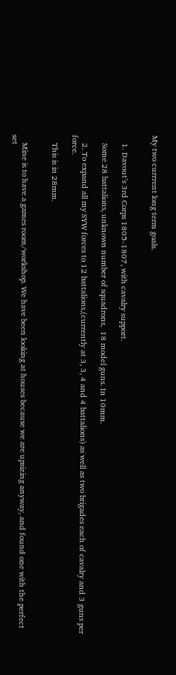My two currrent long term goals.


    1. Davout’s 3rd Corps 1805-1807, with cavalry support.

    Some 28 battalions, unknown number of squadrons,  18 model guns. In 10mm.

    2. To expand all my SYW forces to 12 battalions,(currently at 3, 3, 4 and 4 battalions) as well as two brigades each of cavalry and 3 guns per force.

    This is in 28mm.


    Mine is to have a games room/workshop. We have been looking at houses because we are upsizing anyway, and found one with the perfect set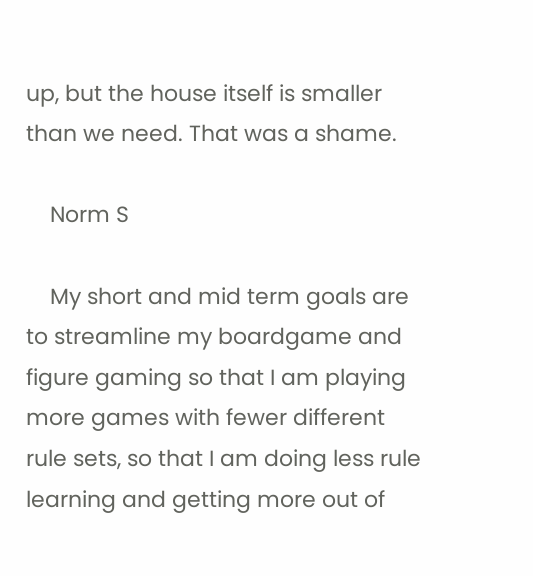up, but the house itself is smaller than we need. That was a shame.

    Norm S

    My short and mid term goals are to streamline my boardgame and figure gaming so that I am playing more games with fewer different rule sets, so that I am doing less rule learning and getting more out of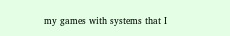my games with systems that I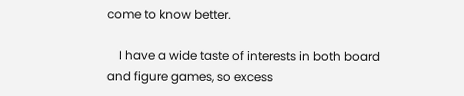come to know better.

    I have a wide taste of interests in both board and figure games, so excess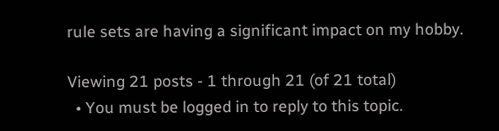rule sets are having a significant impact on my hobby.

Viewing 21 posts - 1 through 21 (of 21 total)
  • You must be logged in to reply to this topic.